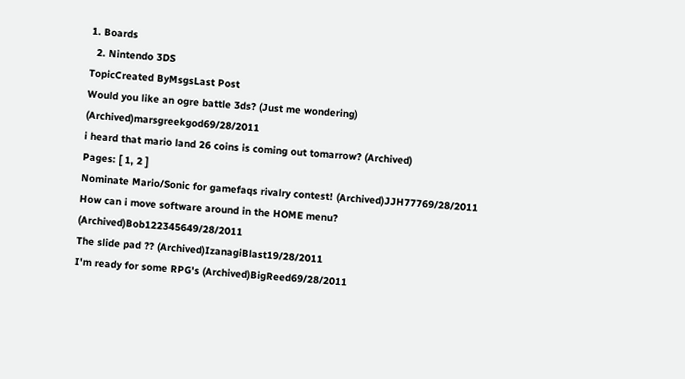1. Boards
  2. Nintendo 3DS
TopicCreated ByMsgsLast Post
Would you like an ogre battle 3ds? (Just me wondering) (Archived)marsgreekgod69/28/2011
i heard that mario land 26 coins is coming out tomarrow? (Archived)
Pages: [ 1, 2 ]
Nominate Mario/Sonic for gamefaqs rivalry contest! (Archived)JJH77769/28/2011
How can i move software around in the HOME menu? (Archived)Bob122345649/28/2011
The slide pad ?? (Archived)IzanagiBlast19/28/2011
I'm ready for some RPG's (Archived)BigReed69/28/2011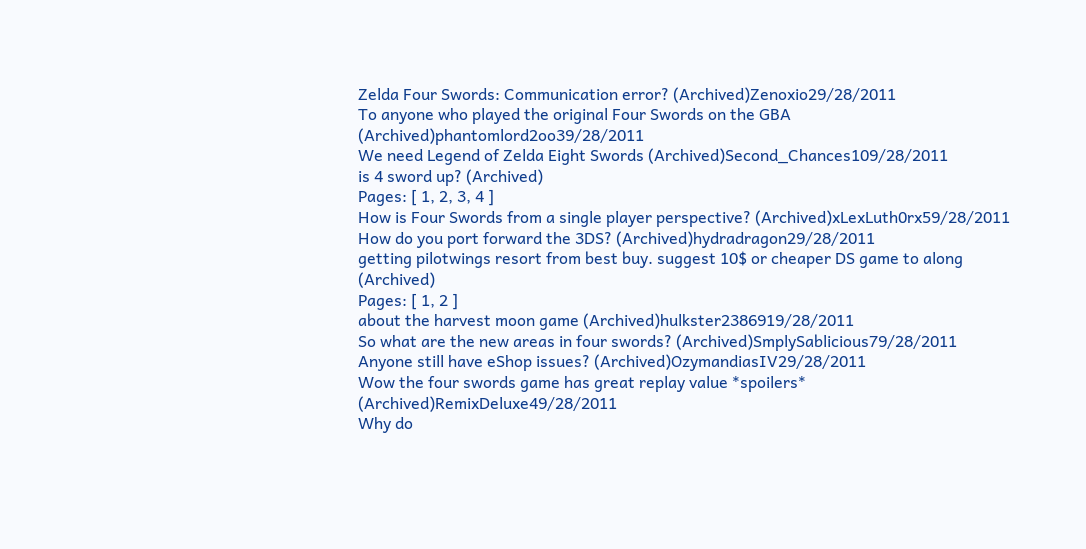Zelda Four Swords: Communication error? (Archived)Zenoxio29/28/2011
To anyone who played the original Four Swords on the GBA (Archived)phantomlord2oo39/28/2011
We need Legend of Zelda Eight Swords (Archived)Second_Chances109/28/2011
is 4 sword up? (Archived)
Pages: [ 1, 2, 3, 4 ]
How is Four Swords from a single player perspective? (Archived)xLexLuth0rx59/28/2011
How do you port forward the 3DS? (Archived)hydradragon29/28/2011
getting pilotwings resort from best buy. suggest 10$ or cheaper DS game to along (Archived)
Pages: [ 1, 2 ]
about the harvest moon game (Archived)hulkster2386919/28/2011
So what are the new areas in four swords? (Archived)SmplySablicious79/28/2011
Anyone still have eShop issues? (Archived)OzymandiasIV29/28/2011
Wow the four swords game has great replay value *spoilers* (Archived)RemixDeluxe49/28/2011
Why do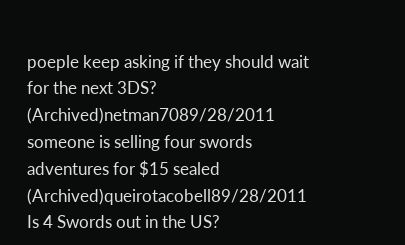poeple keep asking if they should wait for the next 3DS? (Archived)netman7089/28/2011
someone is selling four swords adventures for $15 sealed (Archived)queirotacobell89/28/2011
Is 4 Swords out in the US?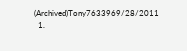(Archived)Tony7633969/28/2011
  1.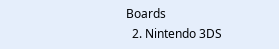Boards
  2. Nintendo 3DS